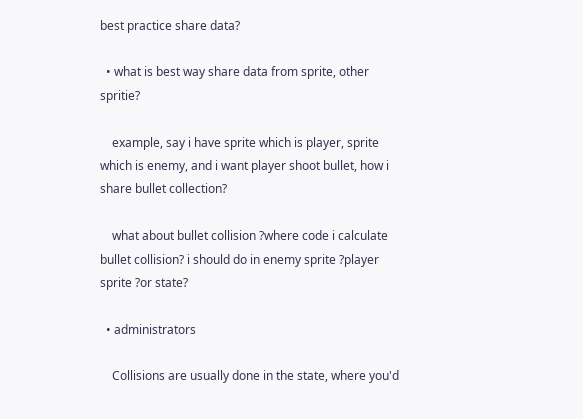best practice share data?

  • what is best way share data from sprite, other spritie?

    example, say i have sprite which is player, sprite which is enemy, and i want player shoot bullet, how i share bullet collection?

    what about bullet collision ?where code i calculate bullet collision? i should do in enemy sprite ?player sprite ?or state?

  • administrators

    Collisions are usually done in the state, where you'd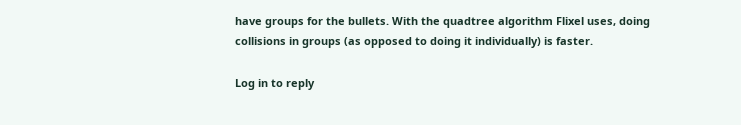have groups for the bullets. With the quadtree algorithm Flixel uses, doing collisions in groups (as opposed to doing it individually) is faster.

Log in to reply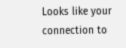Looks like your connection to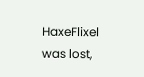HaxeFlixel was lost,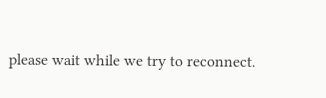please wait while we try to reconnect.